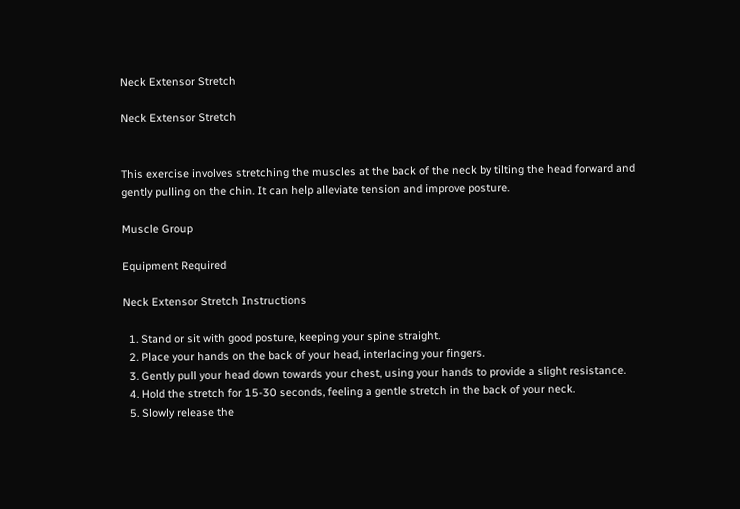Neck Extensor Stretch

Neck Extensor Stretch


This exercise involves stretching the muscles at the back of the neck by tilting the head forward and gently pulling on the chin. It can help alleviate tension and improve posture.

Muscle Group

Equipment Required

Neck Extensor Stretch Instructions

  1. Stand or sit with good posture, keeping your spine straight.
  2. Place your hands on the back of your head, interlacing your fingers.
  3. Gently pull your head down towards your chest, using your hands to provide a slight resistance.
  4. Hold the stretch for 15-30 seconds, feeling a gentle stretch in the back of your neck.
  5. Slowly release the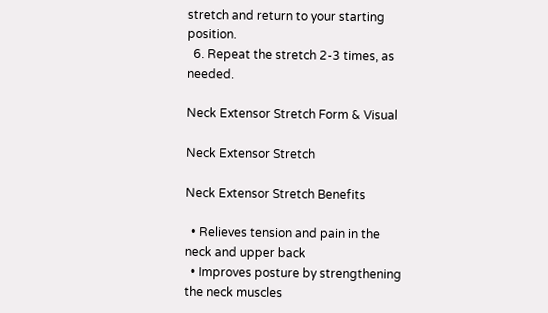stretch and return to your starting position.
  6. Repeat the stretch 2-3 times, as needed.

Neck Extensor Stretch Form & Visual

Neck Extensor Stretch

Neck Extensor Stretch Benefits

  • Relieves tension and pain in the neck and upper back
  • Improves posture by strengthening the neck muscles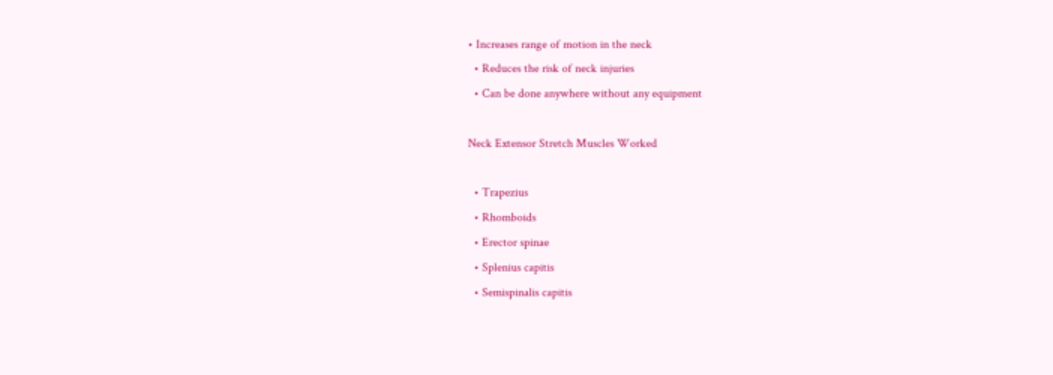• Increases range of motion in the neck
  • Reduces the risk of neck injuries
  • Can be done anywhere without any equipment

Neck Extensor Stretch Muscles Worked

  • Trapezius
  • Rhomboids
  • Erector spinae
  • Splenius capitis
  • Semispinalis capitis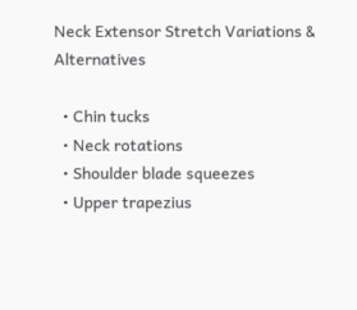Neck Extensor Stretch Variations & Alternatives

  • Chin tucks
  • Neck rotations
  • Shoulder blade squeezes
  • Upper trapezius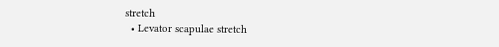stretch
  • Levator scapulae stretch